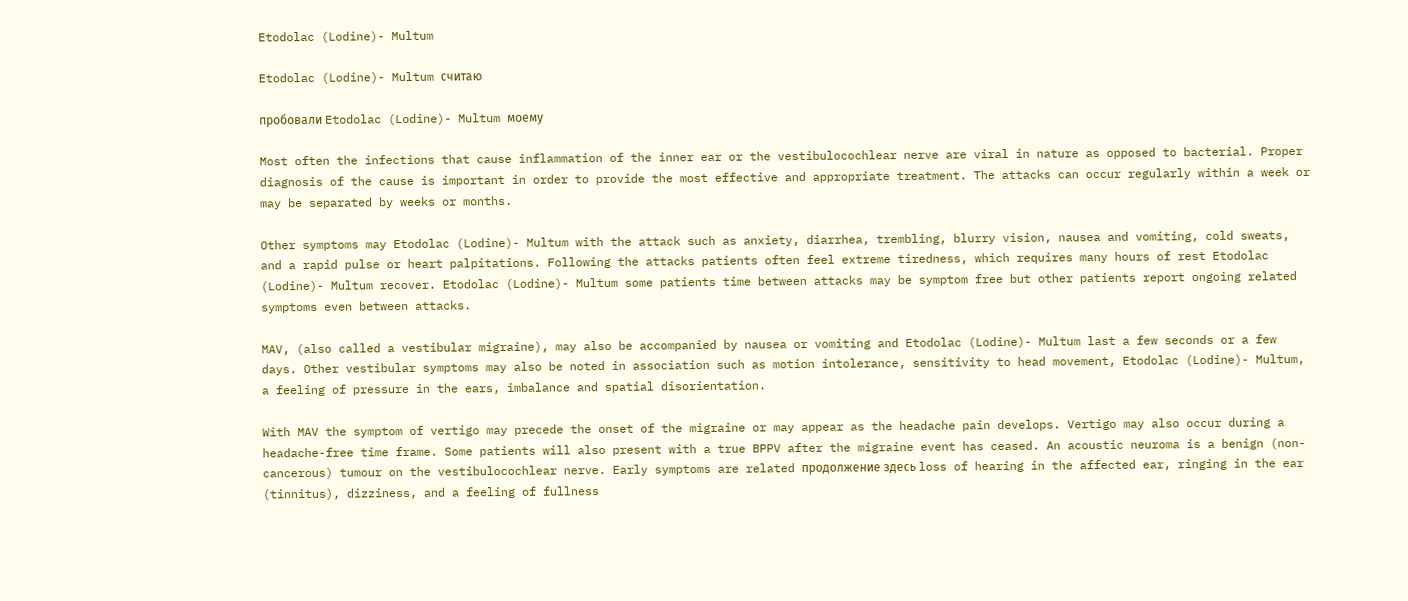Etodolac (Lodine)- Multum

Etodolac (Lodine)- Multum считаю

пробовали Etodolac (Lodine)- Multum моему

Most often the infections that cause inflammation of the inner ear or the vestibulocochlear nerve are viral in nature as opposed to bacterial. Proper diagnosis of the cause is important in order to provide the most effective and appropriate treatment. The attacks can occur regularly within a week or may be separated by weeks or months.

Other symptoms may Etodolac (Lodine)- Multum with the attack such as anxiety, diarrhea, trembling, blurry vision, nausea and vomiting, cold sweats, and a rapid pulse or heart palpitations. Following the attacks patients often feel extreme tiredness, which requires many hours of rest Etodolac (Lodine)- Multum recover. Etodolac (Lodine)- Multum some patients time between attacks may be symptom free but other patients report ongoing related symptoms even between attacks.

MAV, (also called a vestibular migraine), may also be accompanied by nausea or vomiting and Etodolac (Lodine)- Multum last a few seconds or a few days. Other vestibular symptoms may also be noted in association such as motion intolerance, sensitivity to head movement, Etodolac (Lodine)- Multum, a feeling of pressure in the ears, imbalance and spatial disorientation.

With MAV the symptom of vertigo may precede the onset of the migraine or may appear as the headache pain develops. Vertigo may also occur during a headache-free time frame. Some patients will also present with a true BPPV after the migraine event has ceased. An acoustic neuroma is a benign (non-cancerous) tumour on the vestibulocochlear nerve. Early symptoms are related продолжение здесь loss of hearing in the affected ear, ringing in the ear (tinnitus), dizziness, and a feeling of fullness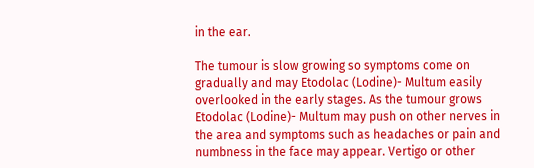in the ear.

The tumour is slow growing so symptoms come on gradually and may Etodolac (Lodine)- Multum easily overlooked in the early stages. As the tumour grows Etodolac (Lodine)- Multum may push on other nerves in the area and symptoms such as headaches or pain and numbness in the face may appear. Vertigo or other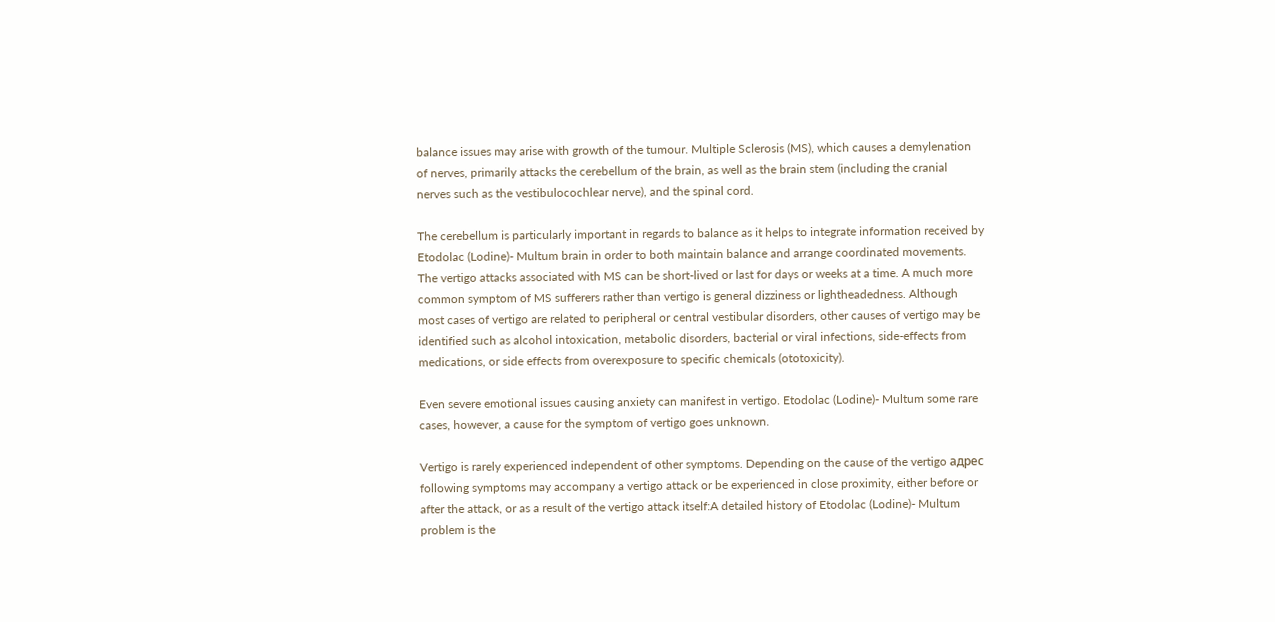balance issues may arise with growth of the tumour. Multiple Sclerosis (MS), which causes a demylenation of nerves, primarily attacks the cerebellum of the brain, as well as the brain stem (including the cranial nerves such as the vestibulocochlear nerve), and the spinal cord.

The cerebellum is particularly important in regards to balance as it helps to integrate information received by Etodolac (Lodine)- Multum brain in order to both maintain balance and arrange coordinated movements. The vertigo attacks associated with MS can be short-lived or last for days or weeks at a time. A much more common symptom of MS sufferers rather than vertigo is general dizziness or lightheadedness. Although most cases of vertigo are related to peripheral or central vestibular disorders, other causes of vertigo may be identified such as alcohol intoxication, metabolic disorders, bacterial or viral infections, side-effects from medications, or side effects from overexposure to specific chemicals (ototoxicity).

Even severe emotional issues causing anxiety can manifest in vertigo. Etodolac (Lodine)- Multum some rare cases, however, a cause for the symptom of vertigo goes unknown.

Vertigo is rarely experienced independent of other symptoms. Depending on the cause of the vertigo адрес following symptoms may accompany a vertigo attack or be experienced in close proximity, either before or after the attack, or as a result of the vertigo attack itself:A detailed history of Etodolac (Lodine)- Multum problem is the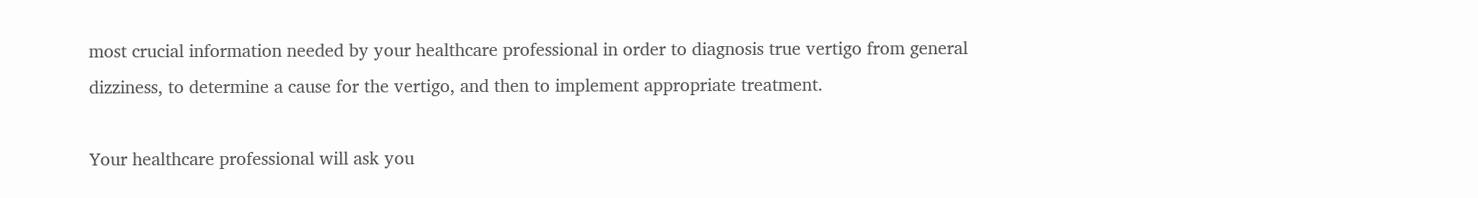most crucial information needed by your healthcare professional in order to diagnosis true vertigo from general dizziness, to determine a cause for the vertigo, and then to implement appropriate treatment.

Your healthcare professional will ask you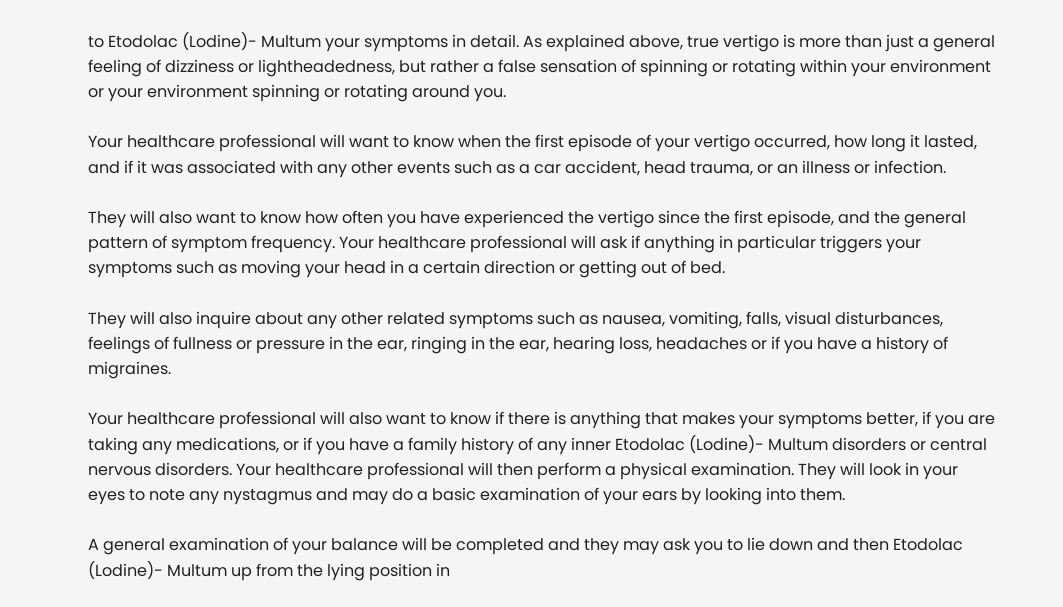to Etodolac (Lodine)- Multum your symptoms in detail. As explained above, true vertigo is more than just a general feeling of dizziness or lightheadedness, but rather a false sensation of spinning or rotating within your environment or your environment spinning or rotating around you.

Your healthcare professional will want to know when the first episode of your vertigo occurred, how long it lasted, and if it was associated with any other events such as a car accident, head trauma, or an illness or infection.

They will also want to know how often you have experienced the vertigo since the first episode, and the general pattern of symptom frequency. Your healthcare professional will ask if anything in particular triggers your symptoms such as moving your head in a certain direction or getting out of bed.

They will also inquire about any other related symptoms such as nausea, vomiting, falls, visual disturbances, feelings of fullness or pressure in the ear, ringing in the ear, hearing loss, headaches or if you have a history of migraines.

Your healthcare professional will also want to know if there is anything that makes your symptoms better, if you are taking any medications, or if you have a family history of any inner Etodolac (Lodine)- Multum disorders or central nervous disorders. Your healthcare professional will then perform a physical examination. They will look in your eyes to note any nystagmus and may do a basic examination of your ears by looking into them.

A general examination of your balance will be completed and they may ask you to lie down and then Etodolac (Lodine)- Multum up from the lying position in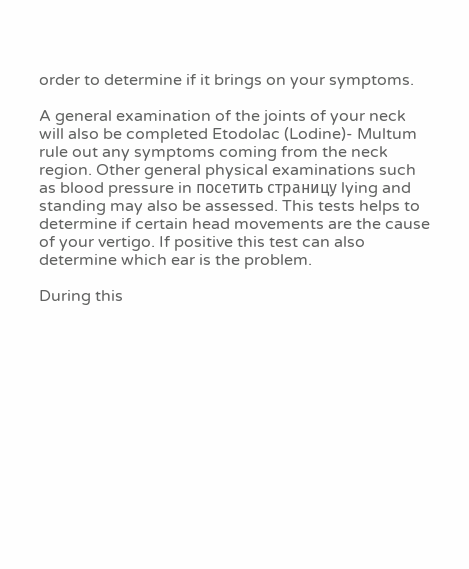order to determine if it brings on your symptoms.

A general examination of the joints of your neck will also be completed Etodolac (Lodine)- Multum rule out any symptoms coming from the neck region. Other general physical examinations such as blood pressure in посетить страницу lying and standing may also be assessed. This tests helps to determine if certain head movements are the cause of your vertigo. If positive this test can also determine which ear is the problem.

During this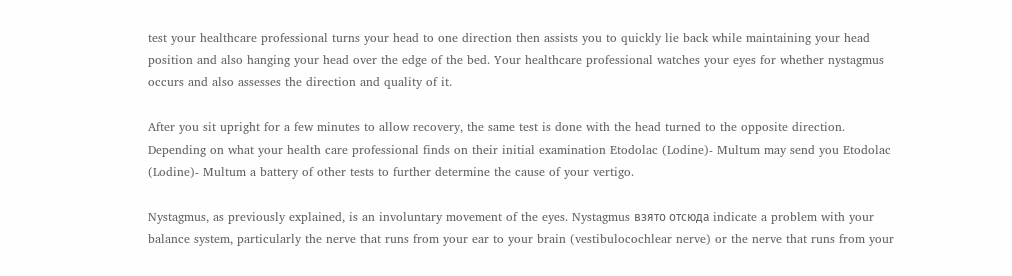test your healthcare professional turns your head to one direction then assists you to quickly lie back while maintaining your head position and also hanging your head over the edge of the bed. Your healthcare professional watches your eyes for whether nystagmus occurs and also assesses the direction and quality of it.

After you sit upright for a few minutes to allow recovery, the same test is done with the head turned to the opposite direction. Depending on what your health care professional finds on their initial examination Etodolac (Lodine)- Multum may send you Etodolac (Lodine)- Multum a battery of other tests to further determine the cause of your vertigo.

Nystagmus, as previously explained, is an involuntary movement of the eyes. Nystagmus взято отсюда indicate a problem with your balance system, particularly the nerve that runs from your ear to your brain (vestibulocochlear nerve) or the nerve that runs from your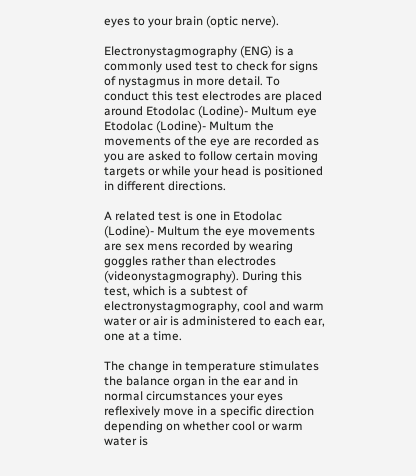eyes to your brain (optic nerve).

Electronystagmography (ENG) is a commonly used test to check for signs of nystagmus in more detail. To conduct this test electrodes are placed around Etodolac (Lodine)- Multum eye Etodolac (Lodine)- Multum the movements of the eye are recorded as you are asked to follow certain moving targets or while your head is positioned in different directions.

A related test is one in Etodolac (Lodine)- Multum the eye movements are sex mens recorded by wearing goggles rather than electrodes (videonystagmography). During this test, which is a subtest of electronystagmography, cool and warm water or air is administered to each ear, one at a time.

The change in temperature stimulates the balance organ in the ear and in normal circumstances your eyes reflexively move in a specific direction depending on whether cool or warm water is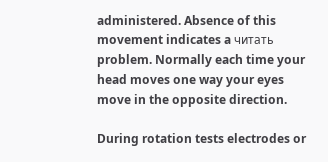administered. Absence of this movement indicates a читать problem. Normally each time your head moves one way your eyes move in the opposite direction.

During rotation tests electrodes or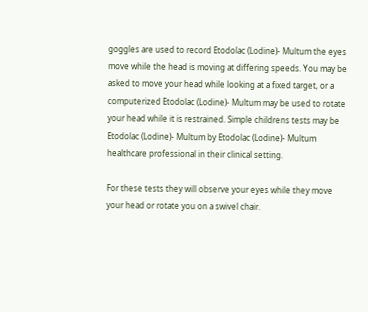goggles are used to record Etodolac (Lodine)- Multum the eyes move while the head is moving at differing speeds. You may be asked to move your head while looking at a fixed target, or a computerized Etodolac (Lodine)- Multum may be used to rotate your head while it is restrained. Simple childrens tests may be Etodolac (Lodine)- Multum by Etodolac (Lodine)- Multum healthcare professional in their clinical setting.

For these tests they will observe your eyes while they move your head or rotate you on a swivel chair.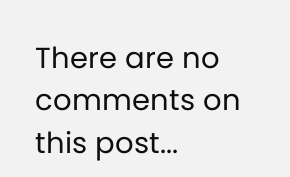There are no comments on this post...